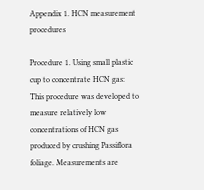Appendix 1. HCN measurement procedures

Procedure 1. Using small plastic cup to concentrate HCN gas:
This procedure was developed to measure relatively low concentrations of HCN gas produced by crushing Passiflora foliage. Measurements are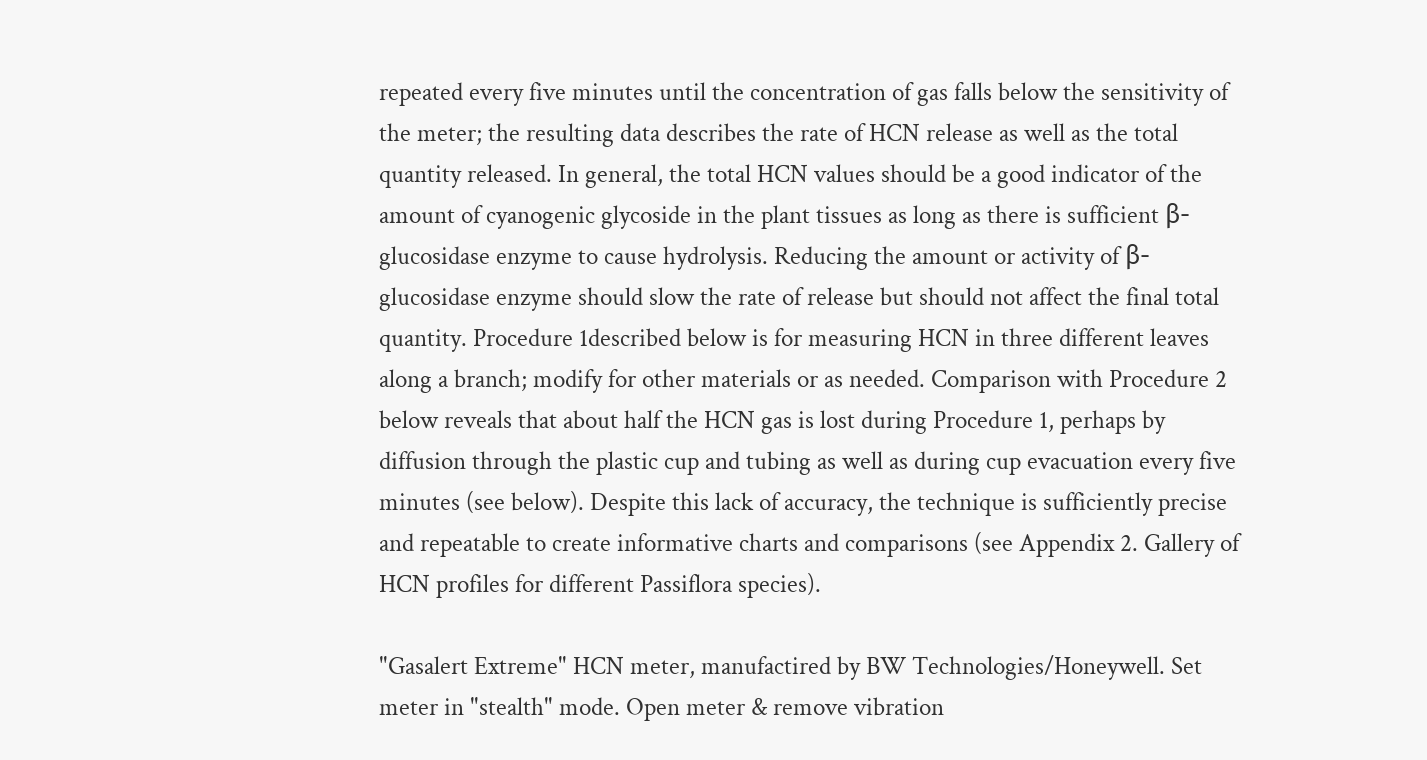repeated every five minutes until the concentration of gas falls below the sensitivity of the meter; the resulting data describes the rate of HCN release as well as the total quantity released. In general, the total HCN values should be a good indicator of the amount of cyanogenic glycoside in the plant tissues as long as there is sufficient β-glucosidase enzyme to cause hydrolysis. Reducing the amount or activity of β-glucosidase enzyme should slow the rate of release but should not affect the final total quantity. Procedure 1described below is for measuring HCN in three different leaves along a branch; modify for other materials or as needed. Comparison with Procedure 2 below reveals that about half the HCN gas is lost during Procedure 1, perhaps by diffusion through the plastic cup and tubing as well as during cup evacuation every five minutes (see below). Despite this lack of accuracy, the technique is sufficiently precise and repeatable to create informative charts and comparisons (see Appendix 2. Gallery of HCN profiles for different Passiflora species).

"Gasalert Extreme" HCN meter, manufactired by BW Technologies/Honeywell. Set meter in "stealth" mode. Open meter & remove vibration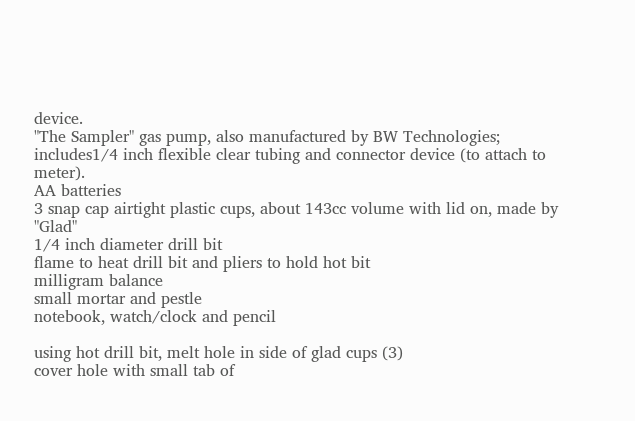device.
"The Sampler" gas pump, also manufactured by BW Technologies; includes1/4 inch flexible clear tubing and connector device (to attach to meter).
AA batteries
3 snap cap airtight plastic cups, about 143cc volume with lid on, made by "Glad"
1/4 inch diameter drill bit
flame to heat drill bit and pliers to hold hot bit
milligram balance
small mortar and pestle
notebook, watch/clock and pencil

using hot drill bit, melt hole in side of glad cups (3)
cover hole with small tab of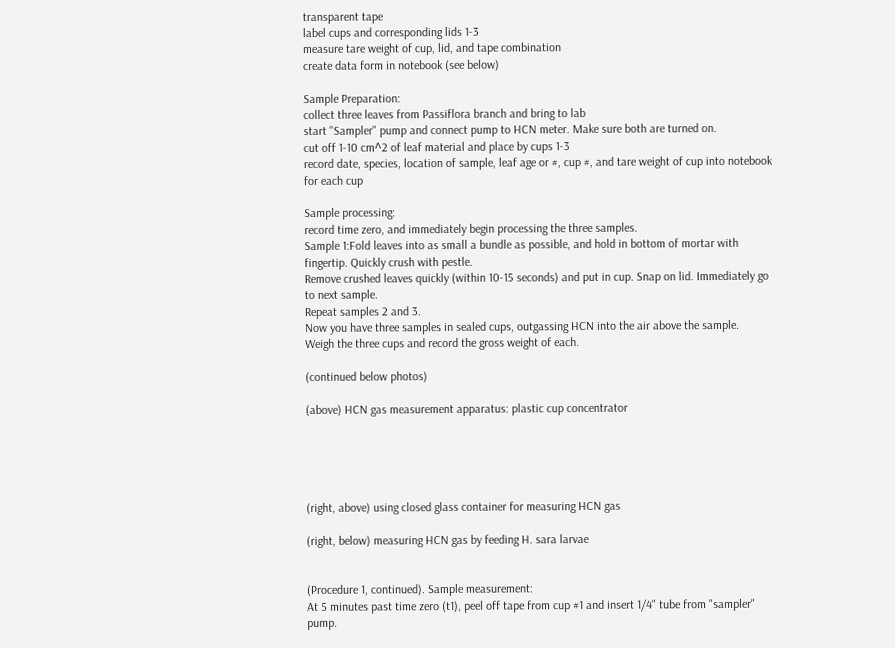transparent tape
label cups and corresponding lids 1-3
measure tare weight of cup, lid, and tape combination
create data form in notebook (see below)

Sample Preparation:
collect three leaves from Passiflora branch and bring to lab
start "Sampler" pump and connect pump to HCN meter. Make sure both are turned on.
cut off 1-10 cm^2 of leaf material and place by cups 1-3
record date, species, location of sample, leaf age or #, cup #, and tare weight of cup into notebook for each cup

Sample processing:
record time zero, and immediately begin processing the three samples.
Sample 1:Fold leaves into as small a bundle as possible, and hold in bottom of mortar with fingertip. Quickly crush with pestle.
Remove crushed leaves quickly (within 10-15 seconds) and put in cup. Snap on lid. Immediately go to next sample.
Repeat samples 2 and 3.
Now you have three samples in sealed cups, outgassing HCN into the air above the sample.
Weigh the three cups and record the gross weight of each.

(continued below photos)

(above) HCN gas measurement apparatus: plastic cup concentrator





(right, above) using closed glass container for measuring HCN gas

(right, below) measuring HCN gas by feeding H. sara larvae


(Procedure 1, continued). Sample measurement:
At 5 minutes past time zero (t1), peel off tape from cup #1 and insert 1/4" tube from "sampler" pump.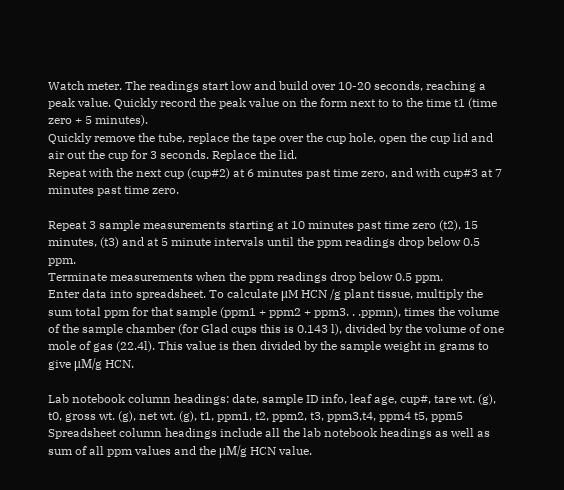Watch meter. The readings start low and build over 10-20 seconds, reaching a peak value. Quickly record the peak value on the form next to to the time t1 (time zero + 5 minutes).
Quickly remove the tube, replace the tape over the cup hole, open the cup lid and air out the cup for 3 seconds. Replace the lid.
Repeat with the next cup (cup#2) at 6 minutes past time zero, and with cup#3 at 7 minutes past time zero.

Repeat 3 sample measurements starting at 10 minutes past time zero (t2), 15 minutes, (t3) and at 5 minute intervals until the ppm readings drop below 0.5 ppm.
Terminate measurements when the ppm readings drop below 0.5 ppm.
Enter data into spreadsheet. To calculate μM HCN /g plant tissue, multiply the sum total ppm for that sample (ppm1 + ppm2 + ppm3. . .ppmn), times the volume of the sample chamber (for Glad cups this is 0.143 l), divided by the volume of one mole of gas (22.4l). This value is then divided by the sample weight in grams to give μM/g HCN.

Lab notebook column headings: date, sample ID info, leaf age, cup#, tare wt. (g), t0, gross wt. (g), net wt. (g), t1, ppm1, t2, ppm2, t3, ppm3,t4, ppm4 t5, ppm5
Spreadsheet column headings include all the lab notebook headings as well as sum of all ppm values and the μM/g HCN value.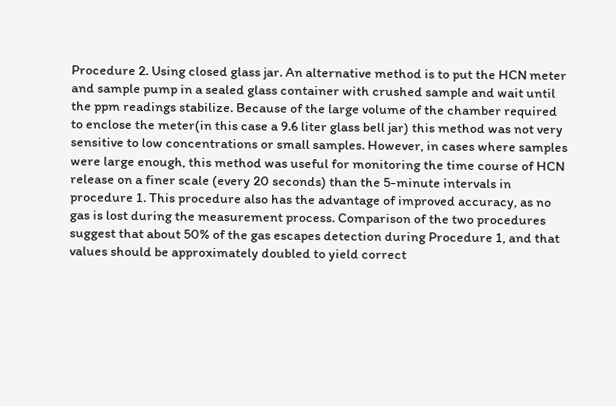Procedure 2. Using closed glass jar. An alternative method is to put the HCN meter and sample pump in a sealed glass container with crushed sample and wait until the ppm readings stabilize. Because of the large volume of the chamber required to enclose the meter(in this case a 9.6 liter glass bell jar) this method was not very sensitive to low concentrations or small samples. However, in cases where samples were large enough, this method was useful for monitoring the time course of HCN release on a finer scale (every 20 seconds) than the 5-minute intervals in procedure 1. This procedure also has the advantage of improved accuracy, as no gas is lost during the measurement process. Comparison of the two procedures suggest that about 50% of the gas escapes detection during Procedure 1, and that values should be approximately doubled to yield correct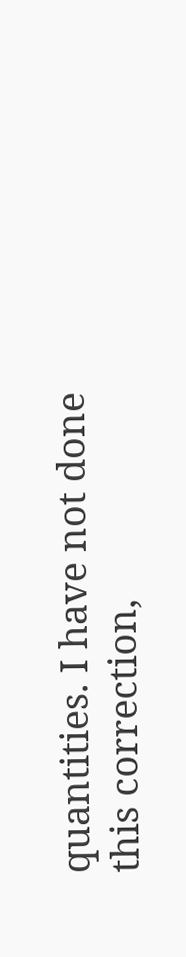quantities. I have not done this correction,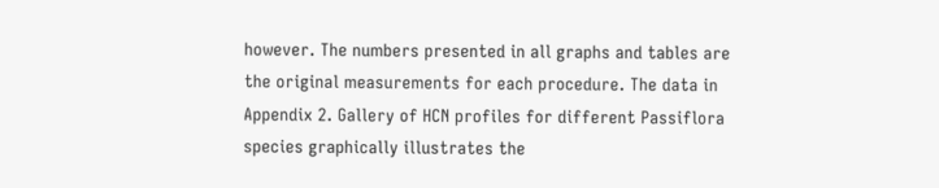however. The numbers presented in all graphs and tables are the original measurements for each procedure. The data in Appendix 2. Gallery of HCN profiles for different Passiflora species graphically illustrates the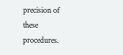precision of these procedures.